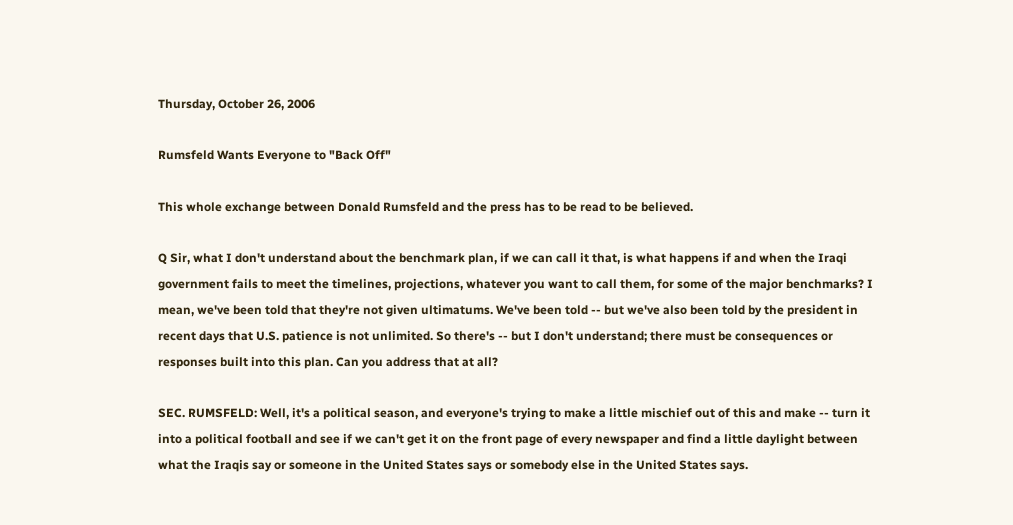Thursday, October 26, 2006

Rumsfeld Wants Everyone to "Back Off"

This whole exchange between Donald Rumsfeld and the press has to be read to be believed.

Q Sir, what I don't understand about the benchmark plan, if we can call it that, is what happens if and when the Iraqi government fails to meet the timelines, projections, whatever you want to call them, for some of the major benchmarks? I mean, we've been told that they're not given ultimatums. We've been told -- but we've also been told by the president in recent days that U.S. patience is not unlimited. So there's -- but I don't understand; there must be consequences or responses built into this plan. Can you address that at all?

SEC. RUMSFELD: Well, it's a political season, and everyone's trying to make a little mischief out of this and make -- turn it into a political football and see if we can't get it on the front page of every newspaper and find a little daylight between what the Iraqis say or someone in the United States says or somebody else in the United States says.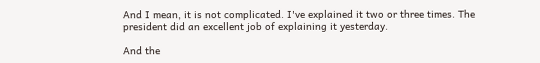And I mean, it is not complicated. I've explained it two or three times. The president did an excellent job of explaining it yesterday.

And the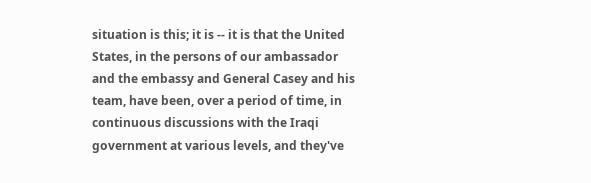situation is this; it is -- it is that the United States, in the persons of our ambassador and the embassy and General Casey and his team, have been, over a period of time, in continuous discussions with the Iraqi government at various levels, and they've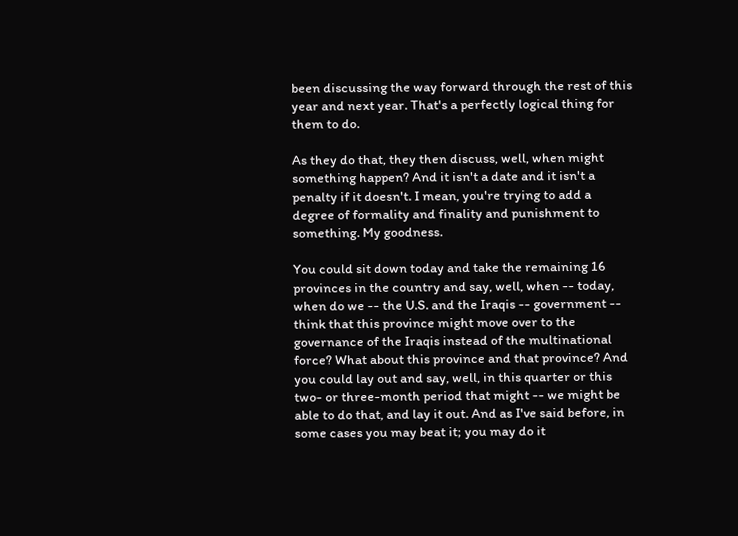been discussing the way forward through the rest of this year and next year. That's a perfectly logical thing for them to do.

As they do that, they then discuss, well, when might something happen? And it isn't a date and it isn't a penalty if it doesn't. I mean, you're trying to add a degree of formality and finality and punishment to something. My goodness.

You could sit down today and take the remaining 16 provinces in the country and say, well, when -- today, when do we -- the U.S. and the Iraqis -- government -- think that this province might move over to the governance of the Iraqis instead of the multinational force? What about this province and that province? And you could lay out and say, well, in this quarter or this two- or three-month period that might -- we might be able to do that, and lay it out. And as I've said before, in some cases you may beat it; you may do it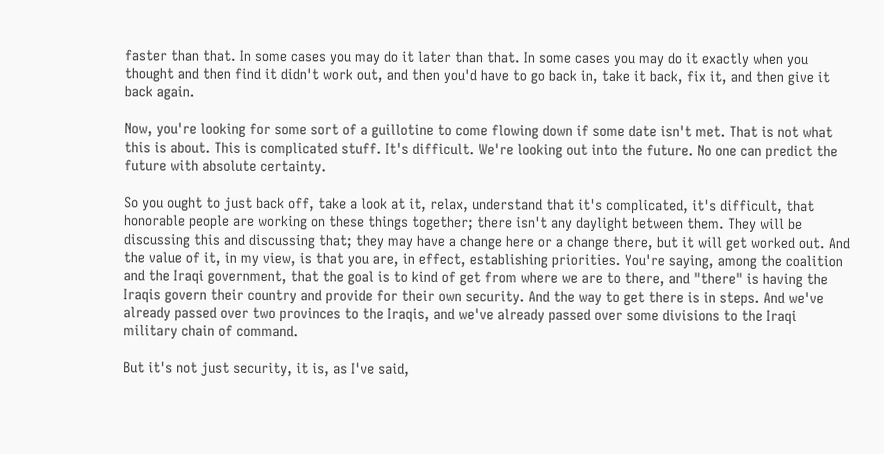faster than that. In some cases you may do it later than that. In some cases you may do it exactly when you thought and then find it didn't work out, and then you'd have to go back in, take it back, fix it, and then give it back again.

Now, you're looking for some sort of a guillotine to come flowing down if some date isn't met. That is not what this is about. This is complicated stuff. It's difficult. We're looking out into the future. No one can predict the future with absolute certainty.

So you ought to just back off, take a look at it, relax, understand that it's complicated, it's difficult, that honorable people are working on these things together; there isn't any daylight between them. They will be discussing this and discussing that; they may have a change here or a change there, but it will get worked out. And the value of it, in my view, is that you are, in effect, establishing priorities. You're saying, among the coalition and the Iraqi government, that the goal is to kind of get from where we are to there, and "there" is having the Iraqis govern their country and provide for their own security. And the way to get there is in steps. And we've already passed over two provinces to the Iraqis, and we've already passed over some divisions to the Iraqi military chain of command.

But it's not just security, it is, as I've said,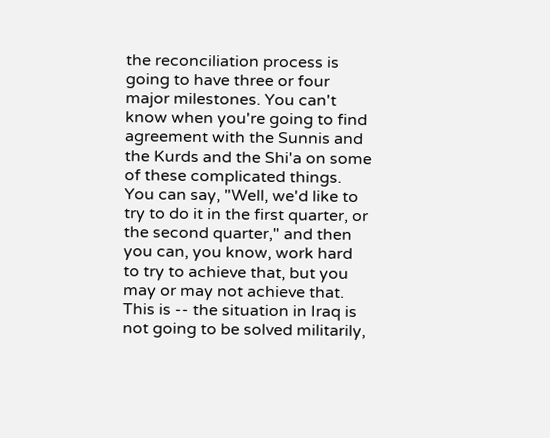the reconciliation process is going to have three or four major milestones. You can't know when you're going to find agreement with the Sunnis and the Kurds and the Shi'a on some of these complicated things. You can say, "Well, we'd like to try to do it in the first quarter, or the second quarter," and then you can, you know, work hard to try to achieve that, but you may or may not achieve that. This is -- the situation in Iraq is not going to be solved militarily,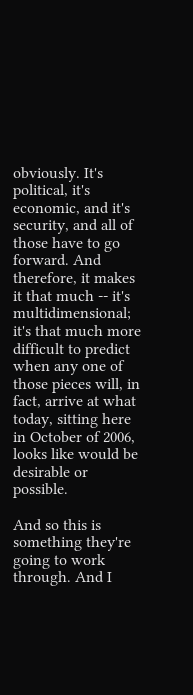obviously. It's political, it's economic, and it's security, and all of those have to go forward. And therefore, it makes it that much -- it's multidimensional; it's that much more difficult to predict when any one of those pieces will, in fact, arrive at what today, sitting here in October of 2006, looks like would be desirable or possible.

And so this is something they're going to work through. And I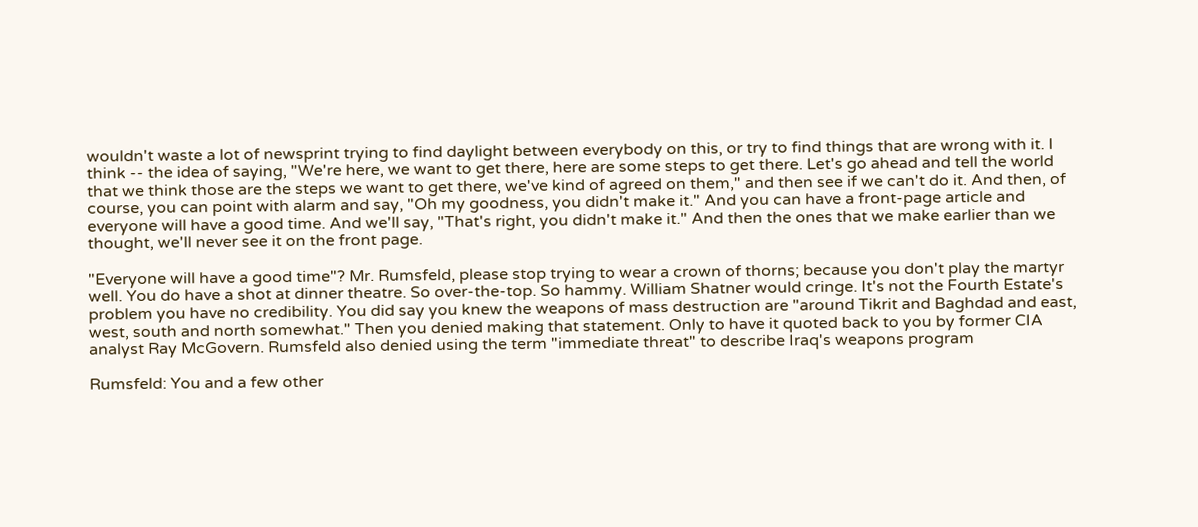wouldn't waste a lot of newsprint trying to find daylight between everybody on this, or try to find things that are wrong with it. I think -- the idea of saying, "We're here, we want to get there, here are some steps to get there. Let's go ahead and tell the world that we think those are the steps we want to get there, we've kind of agreed on them," and then see if we can't do it. And then, of course, you can point with alarm and say, "Oh my goodness, you didn't make it." And you can have a front-page article and everyone will have a good time. And we'll say, "That's right, you didn't make it." And then the ones that we make earlier than we thought, we'll never see it on the front page.

"Everyone will have a good time"? Mr. Rumsfeld, please stop trying to wear a crown of thorns; because you don't play the martyr well. You do have a shot at dinner theatre. So over-the-top. So hammy. William Shatner would cringe. It's not the Fourth Estate's problem you have no credibility. You did say you knew the weapons of mass destruction are "around Tikrit and Baghdad and east, west, south and north somewhat." Then you denied making that statement. Only to have it quoted back to you by former CIA analyst Ray McGovern. Rumsfeld also denied using the term "immediate threat" to describe Iraq's weapons program

Rumsfeld: You and a few other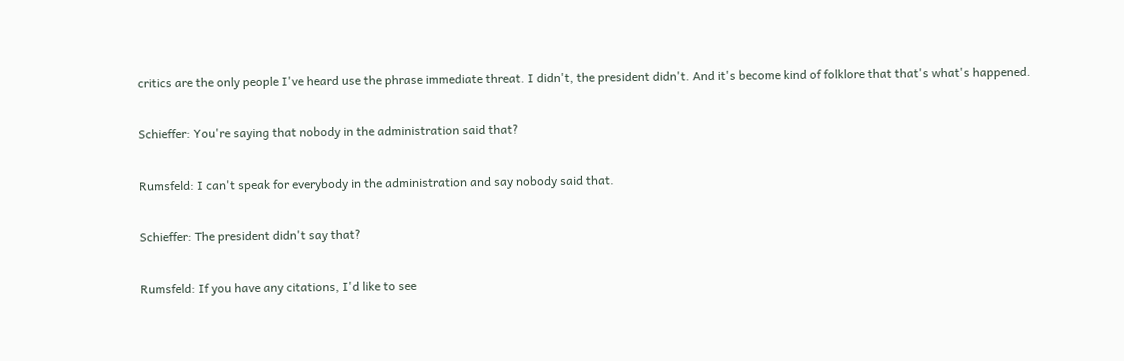critics are the only people I've heard use the phrase immediate threat. I didn't, the president didn't. And it's become kind of folklore that that's what's happened.

Schieffer: You're saying that nobody in the administration said that?

Rumsfeld: I can't speak for everybody in the administration and say nobody said that.

Schieffer: The president didn't say that?

Rumsfeld: If you have any citations, I'd like to see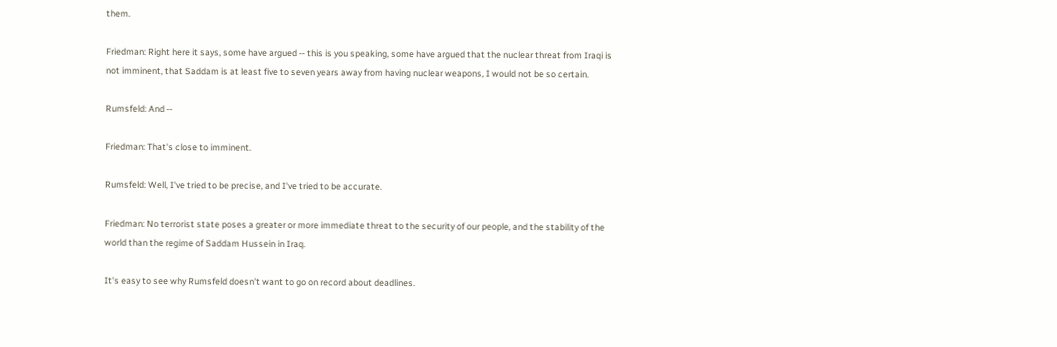them.

Friedman: Right here it says, some have argued ‑‑ this is you speaking, some have argued that the nuclear threat from Iraqi is not imminent, that Saddam is at least five to seven years away from having nuclear weapons, I would not be so certain.

Rumsfeld: And ‑‑

Friedman: That's close to imminent.

Rumsfeld: Well, I've tried to be precise, and I've tried to be accurate.

Friedman: No terrorist state poses a greater or more immediate threat to the security of our people, and the stability of the world than the regime of Saddam Hussein in Iraq.

It's easy to see why Rumsfeld doesn't want to go on record about deadlines.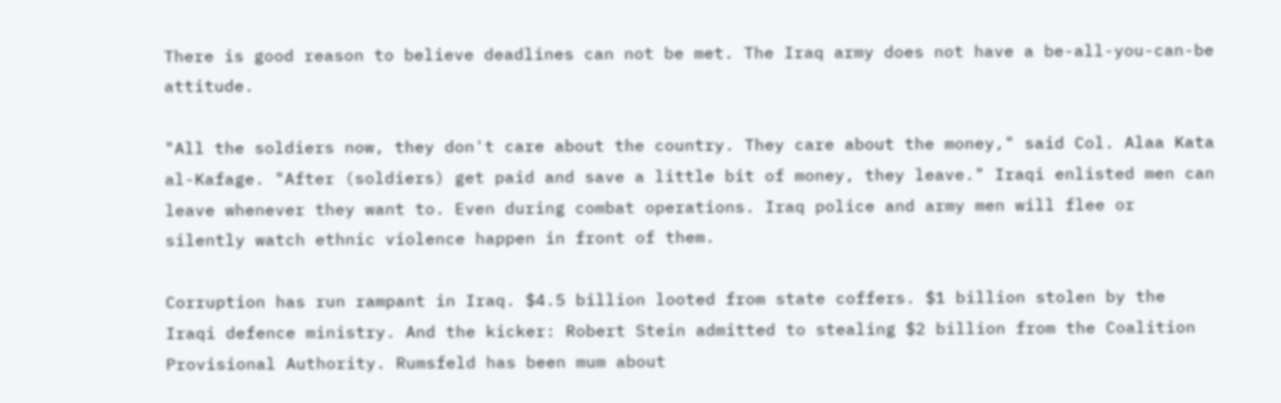There is good reason to believe deadlines can not be met. The Iraq army does not have a be-all-you-can-be attitude.

"All the soldiers now, they don't care about the country. They care about the money," said Col. Alaa Kata al-Kafage. "After (soldiers) get paid and save a little bit of money, they leave." Iraqi enlisted men can leave whenever they want to. Even during combat operations. Iraq police and army men will flee or silently watch ethnic violence happen in front of them.

Corruption has run rampant in Iraq. $4.5 billion looted from state coffers. $1 billion stolen by the Iraqi defence ministry. And the kicker: Robert Stein admitted to stealing $2 billion from the Coalition Provisional Authority. Rumsfeld has been mum about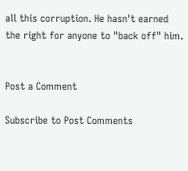all this corruption. He hasn't earned the right for anyone to "back off" him.


Post a Comment

Subscribe to Post Comments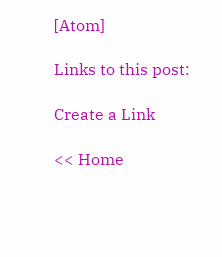[Atom]

Links to this post:

Create a Link

<< Home